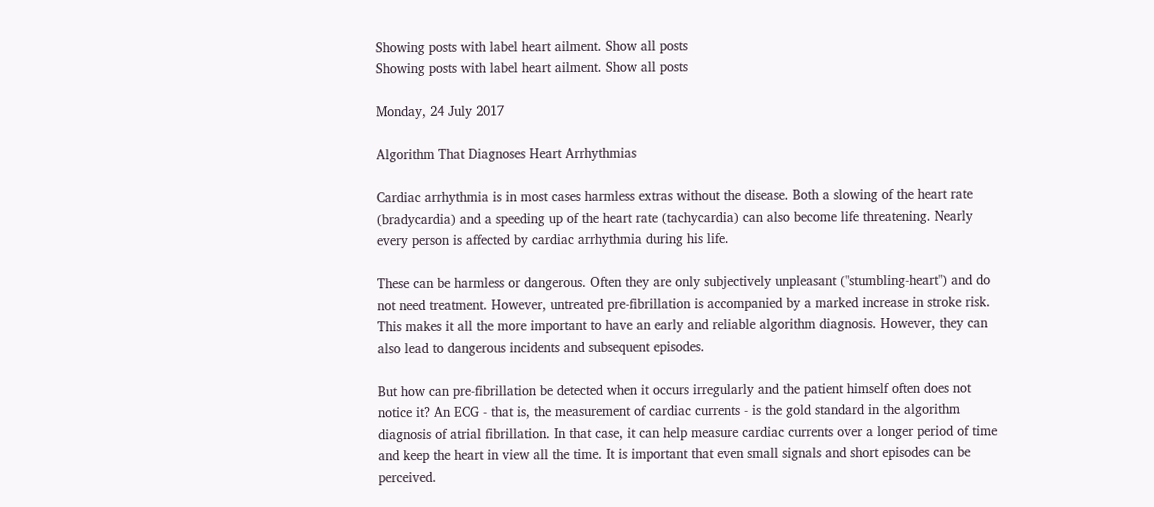Showing posts with label heart ailment. Show all posts
Showing posts with label heart ailment. Show all posts

Monday, 24 July 2017

Algorithm That Diagnoses Heart Arrhythmias

Cardiac arrhythmia is in most cases harmless extras without the disease. Both a slowing of the heart rate (bradycardia) and a speeding up of the heart rate (tachycardia) can also become life threatening. Nearly every person is affected by cardiac arrhythmia during his life.

These can be harmless or dangerous. Often they are only subjectively unpleasant ("stumbling-heart") and do not need treatment. However, untreated pre-fibrillation is accompanied by a marked increase in stroke risk. This makes it all the more important to have an early and reliable algorithm diagnosis. However, they can also lead to dangerous incidents and subsequent episodes.

But how can pre-fibrillation be detected when it occurs irregularly and the patient himself often does not notice it? An ECG - that is, the measurement of cardiac currents - is the gold standard in the algorithm diagnosis of atrial fibrillation. In that case, it can help measure cardiac currents over a longer period of time and keep the heart in view all the time. It is important that even small signals and short episodes can be perceived.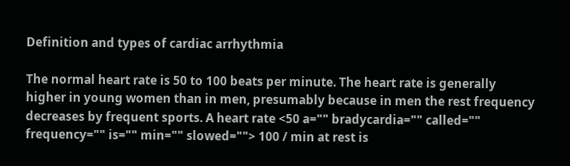Definition and types of cardiac arrhythmia

The normal heart rate is 50 to 100 beats per minute. The heart rate is generally higher in young women than in men, presumably because in men the rest frequency decreases by frequent sports. A heart rate <50 a="" bradycardia="" called="" frequency="" is="" min="" slowed=""> 100 / min at rest is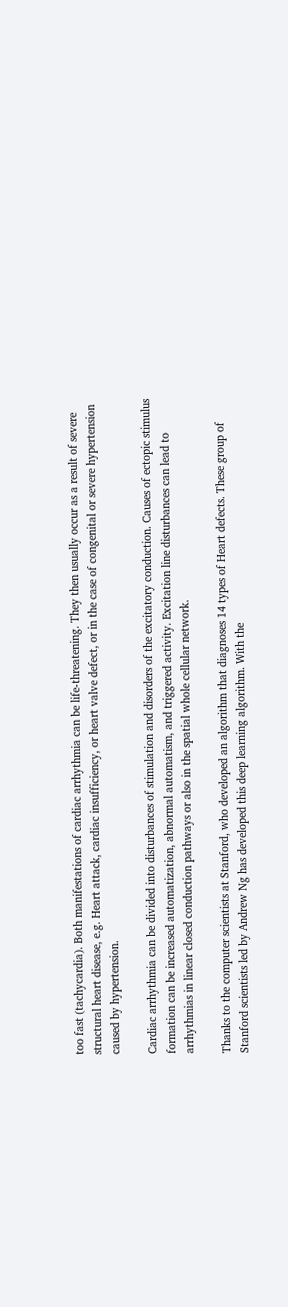too fast (tachycardia). Both manifestations of cardiac arrhythmia can be life-threatening. They then usually occur as a result of severe structural heart disease, e.g. Heart attack, cardiac insufficiency, or heart valve defect, or in the case of congenital or severe hypertension caused by hypertension.

Cardiac arrhythmia can be divided into disturbances of stimulation and disorders of the excitatory conduction. Causes of ectopic stimulus formation can be increased automatization, abnormal automatism, and triggered activity. Excitation line disturbances can lead to arrhythmias in linear closed conduction pathways or also in the spatial whole cellular network.

Thanks to the computer scientists at Stanford, who developed an algorithm that diagnoses 14 types of Heart defects. These group of Stanford scientists led by Andrew Ng has developed this deep learning algorithm. With the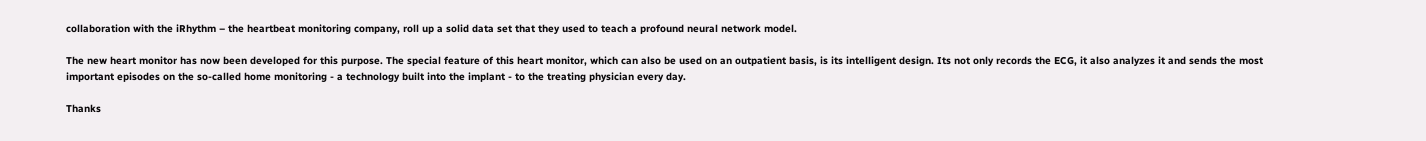collaboration with the iRhythm – the heartbeat monitoring company, roll up a solid data set that they used to teach a profound neural network model.

The new heart monitor has now been developed for this purpose. The special feature of this heart monitor, which can also be used on an outpatient basis, is its intelligent design. Its not only records the ECG, it also analyzes it and sends the most important episodes on the so-called home monitoring - a technology built into the implant - to the treating physician every day.

Thanks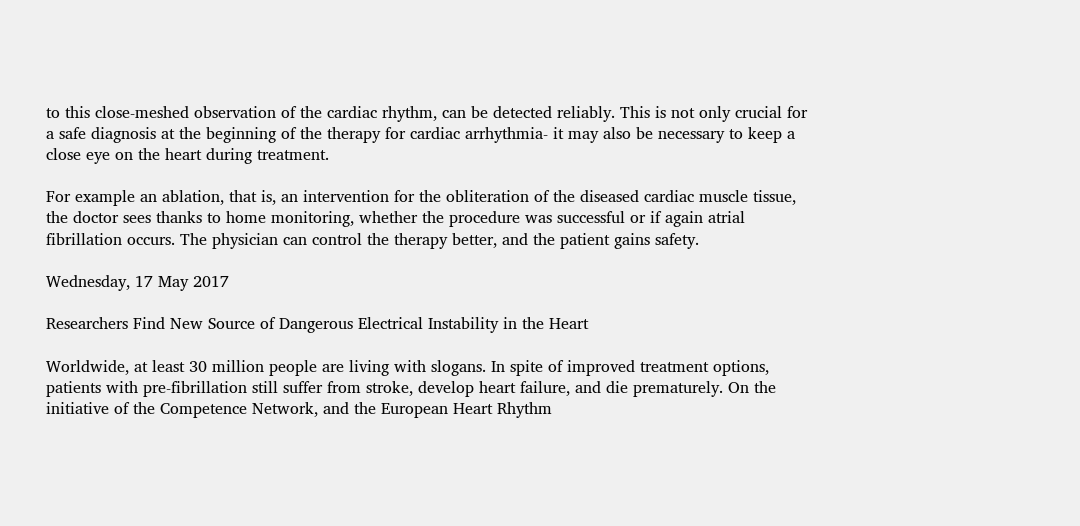to this close-meshed observation of the cardiac rhythm, can be detected reliably. This is not only crucial for a safe diagnosis at the beginning of the therapy for cardiac arrhythmia- it may also be necessary to keep a close eye on the heart during treatment.

For example an ablation, that is, an intervention for the obliteration of the diseased cardiac muscle tissue, the doctor sees thanks to home monitoring, whether the procedure was successful or if again atrial fibrillation occurs. The physician can control the therapy better, and the patient gains safety.

Wednesday, 17 May 2017

Researchers Find New Source of Dangerous Electrical Instability in the Heart

Worldwide, at least 30 million people are living with slogans. In spite of improved treatment options, patients with pre-fibrillation still suffer from stroke, develop heart failure, and die prematurely. On the initiative of the Competence Network, and the European Heart Rhythm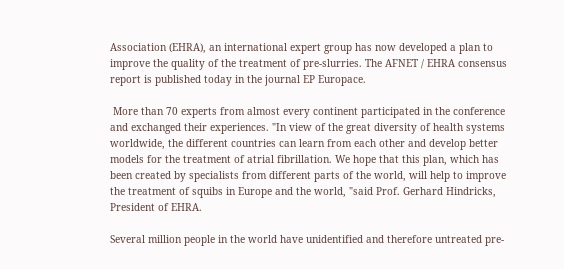Association (EHRA), an international expert group has now developed a plan to improve the quality of the treatment of pre-slurries. The AFNET / EHRA consensus report is published today in the journal EP Europace.

 More than 70 experts from almost every continent participated in the conference and exchanged their experiences. "In view of the great diversity of health systems worldwide, the different countries can learn from each other and develop better models for the treatment of atrial fibrillation. We hope that this plan, which has been created by specialists from different parts of the world, will help to improve the treatment of squibs in Europe and the world, "said Prof. Gerhard Hindricks, President of EHRA.

Several million people in the world have unidentified and therefore untreated pre-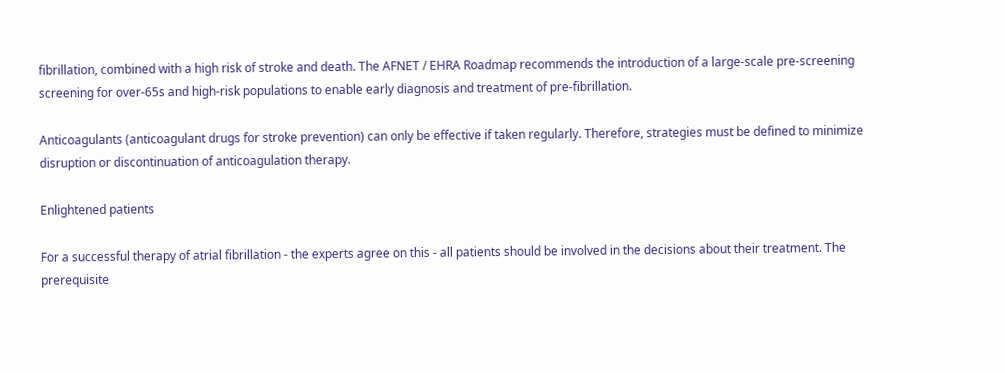fibrillation, combined with a high risk of stroke and death. The AFNET / EHRA Roadmap recommends the introduction of a large-scale pre-screening screening for over-65s and high-risk populations to enable early diagnosis and treatment of pre-fibrillation.

Anticoagulants (anticoagulant drugs for stroke prevention) can only be effective if taken regularly. Therefore, strategies must be defined to minimize disruption or discontinuation of anticoagulation therapy.

Enlightened patients

For a successful therapy of atrial fibrillation - the experts agree on this - all patients should be involved in the decisions about their treatment. The prerequisite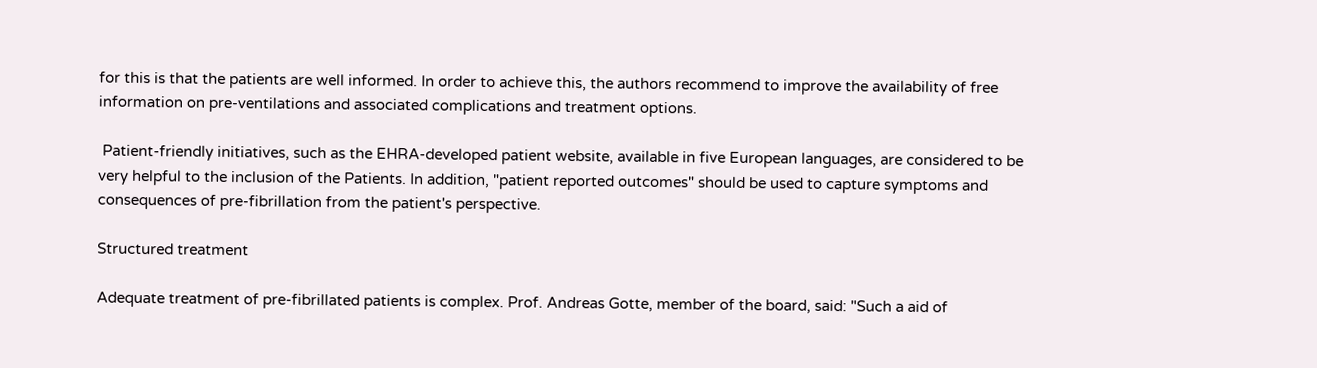for this is that the patients are well informed. In order to achieve this, the authors recommend to improve the availability of free information on pre-ventilations and associated complications and treatment options.

 Patient-friendly initiatives, such as the EHRA-developed patient website, available in five European languages, are considered to be very helpful to the inclusion of the Patients. In addition, "patient reported outcomes" should be used to capture symptoms and consequences of pre-fibrillation from the patient's perspective.

Structured treatment

Adequate treatment of pre-fibrillated patients is complex. Prof. Andreas Gotte, member of the board, said: "Such a aid of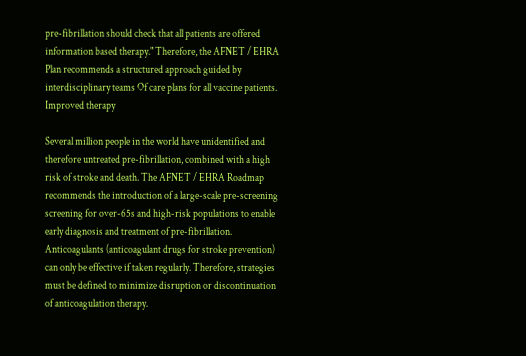pre-fibrillation should check that all patients are offered information based therapy." Therefore, the AFNET / EHRA Plan recommends a structured approach guided by interdisciplinary teams Of care plans for all vaccine patients. Improved therapy

Several million people in the world have unidentified and therefore untreated pre-fibrillation, combined with a high risk of stroke and death. The AFNET / EHRA Roadmap recommends the introduction of a large-scale pre-screening screening for over-65s and high-risk populations to enable early diagnosis and treatment of pre-fibrillation. Anticoagulants (anticoagulant drugs for stroke prevention) can only be effective if taken regularly. Therefore, strategies must be defined to minimize disruption or discontinuation of anticoagulation therapy.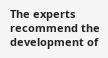The experts recommend the development of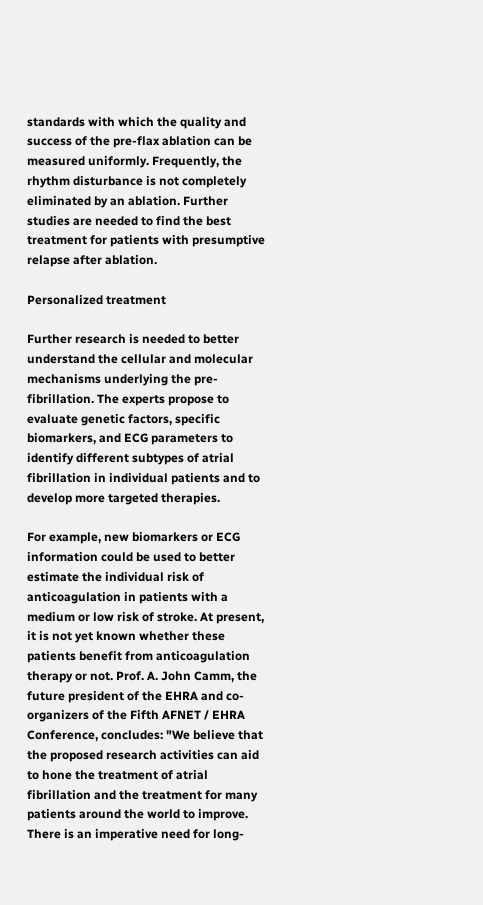standards with which the quality and success of the pre-flax ablation can be measured uniformly. Frequently, the rhythm disturbance is not completely eliminated by an ablation. Further studies are needed to find the best treatment for patients with presumptive relapse after ablation.

Personalized treatment

Further research is needed to better understand the cellular and molecular mechanisms underlying the pre-fibrillation. The experts propose to evaluate genetic factors, specific biomarkers, and ECG parameters to identify different subtypes of atrial fibrillation in individual patients and to develop more targeted therapies.

For example, new biomarkers or ECG information could be used to better estimate the individual risk of anticoagulation in patients with a medium or low risk of stroke. At present, it is not yet known whether these patients benefit from anticoagulation therapy or not. Prof. A. John Camm, the future president of the EHRA and co-organizers of the Fifth AFNET / EHRA Conference, concludes: "We believe that the proposed research activities can aid to hone the treatment of atrial fibrillation and the treatment for many patients around the world to improve. There is an imperative need for long-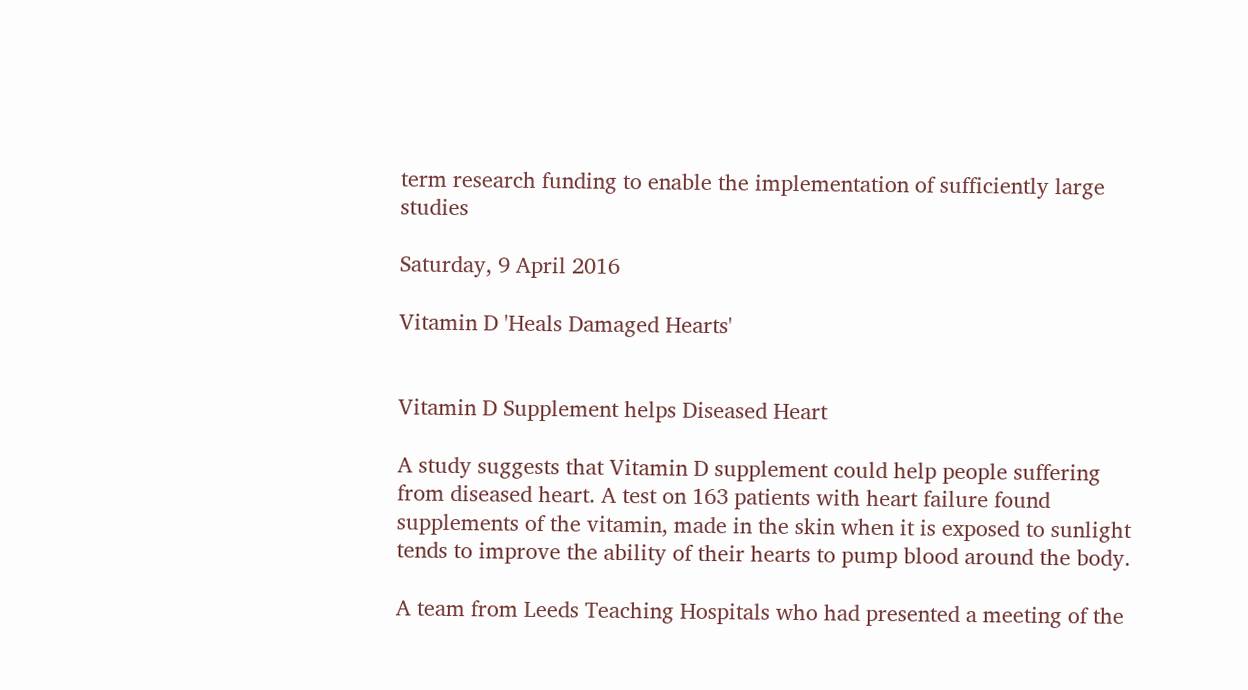term research funding to enable the implementation of sufficiently large studies

Saturday, 9 April 2016

Vitamin D 'Heals Damaged Hearts'


Vitamin D Supplement helps Diseased Heart

A study suggests that Vitamin D supplement could help people suffering from diseased heart. A test on 163 patients with heart failure found supplements of the vitamin, made in the skin when it is exposed to sunlight tends to improve the ability of their hearts to pump blood around the body.

A team from Leeds Teaching Hospitals who had presented a meeting of the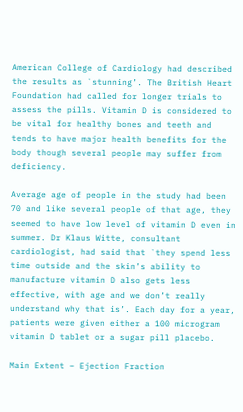American College of Cardiology had described the results as `stunning’. The British Heart Foundation had called for longer trials to assess the pills. Vitamin D is considered to be vital for healthy bones and teeth and tends to have major health benefits for the body though several people may suffer from deficiency.

Average age of people in the study had been 70 and like several people of that age, they seemed to have low level of vitamin D even in summer. Dr Klaus Witte, consultant cardiologist, had said that `they spend less time outside and the skin’s ability to manufacture vitamin D also gets less effective, with age and we don’t really understand why that is’. Each day for a year, patients were given either a 100 microgram vitamin D tablet or a sugar pill placebo.

Main Extent – Ejection Fraction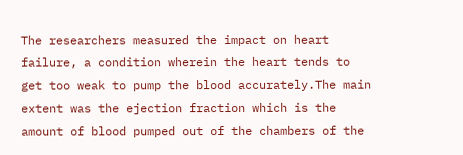The researchers measured the impact on heart failure, a condition wherein the heart tends to get too weak to pump the blood accurately.The main extent was the ejection fraction which is the amount of blood pumped out of the chambers of the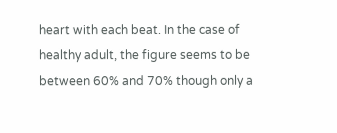heart with each beat. In the case of healthy adult, the figure seems to be between 60% and 70% though only a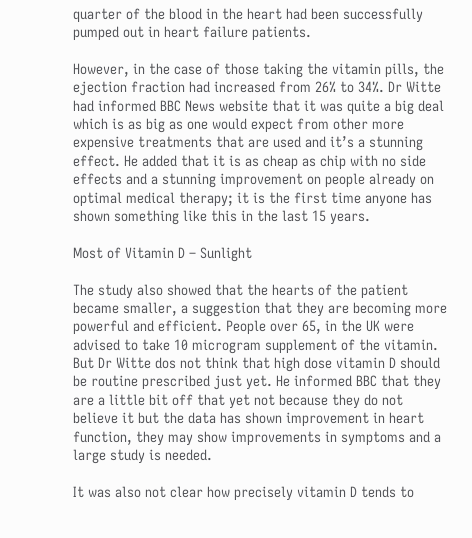quarter of the blood in the heart had been successfully pumped out in heart failure patients.

However, in the case of those taking the vitamin pills, the ejection fraction had increased from 26% to 34%. Dr Witte had informed BBC News website that it was quite a big deal which is as big as one would expect from other more expensive treatments that are used and it’s a stunning effect. He added that it is as cheap as chip with no side effects and a stunning improvement on people already on optimal medical therapy; it is the first time anyone has shown something like this in the last 15 years.

Most of Vitamin D – Sunlight

The study also showed that the hearts of the patient became smaller, a suggestion that they are becoming more powerful and efficient. People over 65, in the UK were advised to take 10 microgram supplement of the vitamin. But Dr Witte dos not think that high dose vitamin D should be routine prescribed just yet. He informed BBC that they are a little bit off that yet not because they do not believe it but the data has shown improvement in heart function, they may show improvements in symptoms and a large study is needed.

It was also not clear how precisely vitamin D tends to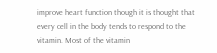improve heart function though it is thought that every cell in the body tends to respond to the vitamin. Most of the vitamin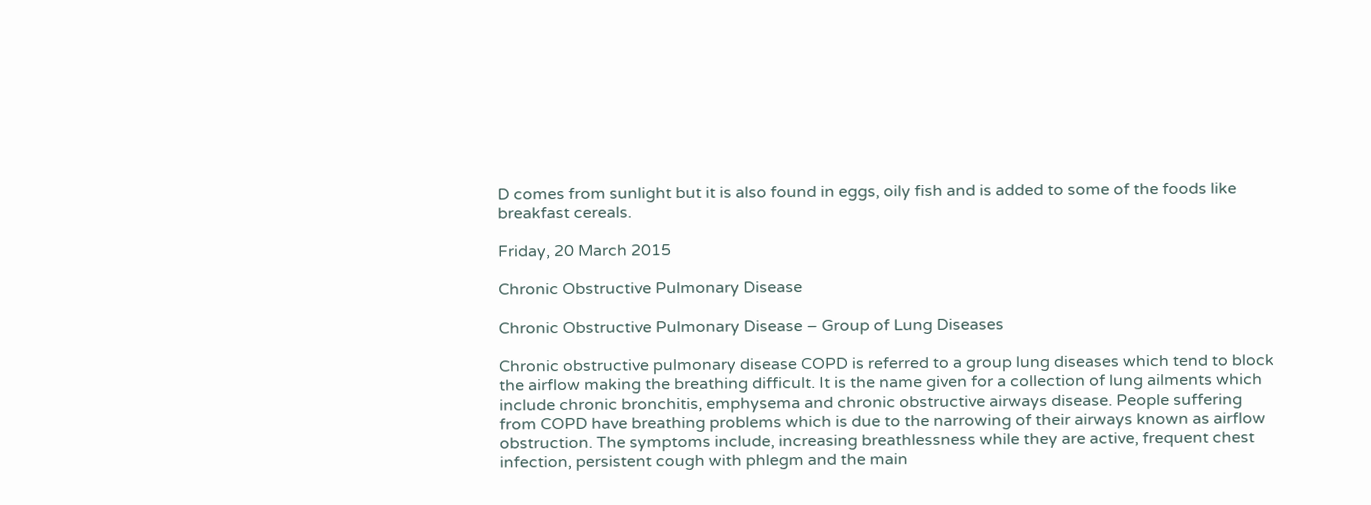D comes from sunlight but it is also found in eggs, oily fish and is added to some of the foods like breakfast cereals.

Friday, 20 March 2015

Chronic Obstructive Pulmonary Disease

Chronic Obstructive Pulmonary Disease – Group of Lung Diseases

Chronic obstructive pulmonary disease COPD is referred to a group lung diseases which tend to block the airflow making the breathing difficult. It is the name given for a collection of lung ailments which include chronic bronchitis, emphysema and chronic obstructive airways disease. People suffering from COPD have breathing problems which is due to the narrowing of their airways known as airflow obstruction. The symptoms include, increasing breathlessness while they are active, frequent chest infection, persistent cough with phlegm and the main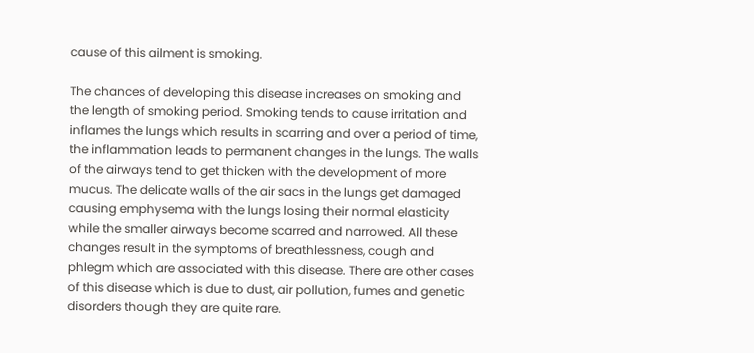cause of this ailment is smoking.

The chances of developing this disease increases on smoking and the length of smoking period. Smoking tends to cause irritation and inflames the lungs which results in scarring and over a period of time, the inflammation leads to permanent changes in the lungs. The walls of the airways tend to get thicken with the development of more mucus. The delicate walls of the air sacs in the lungs get damaged causing emphysema with the lungs losing their normal elasticity while the smaller airways become scarred and narrowed. All these changes result in the symptoms of breathlessness, cough and phlegm which are associated with this disease. There are other cases of this disease which is due to dust, air pollution, fumes and genetic disorders though they are quite rare.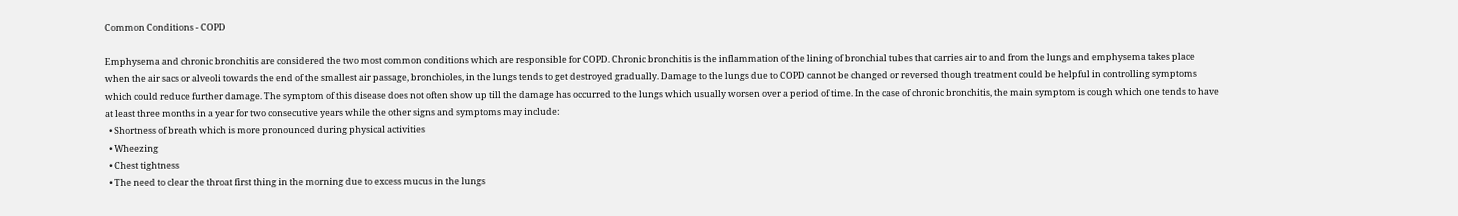Common Conditions - COPD

Emphysema and chronic bronchitis are considered the two most common conditions which are responsible for COPD. Chronic bronchitis is the inflammation of the lining of bronchial tubes that carries air to and from the lungs and emphysema takes place when the air sacs or alveoli towards the end of the smallest air passage, bronchioles, in the lungs tends to get destroyed gradually. Damage to the lungs due to COPD cannot be changed or reversed though treatment could be helpful in controlling symptoms which could reduce further damage. The symptom of this disease does not often show up till the damage has occurred to the lungs which usually worsen over a period of time. In the case of chronic bronchitis, the main symptom is cough which one tends to have at least three months in a year for two consecutive years while the other signs and symptoms may include:
  • Shortness of breath which is more pronounced during physical activities
  • Wheezing
  • Chest tightness
  • The need to clear the throat first thing in the morning due to excess mucus in the lungs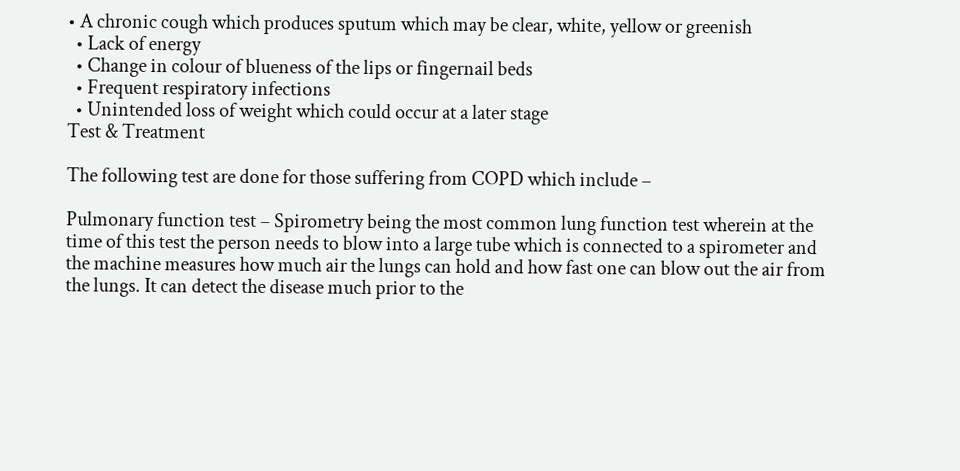• A chronic cough which produces sputum which may be clear, white, yellow or greenish
  • Lack of energy
  • Change in colour of blueness of the lips or fingernail beds
  • Frequent respiratory infections
  • Unintended loss of weight which could occur at a later stage
Test & Treatment

The following test are done for those suffering from COPD which include –

Pulmonary function test – Spirometry being the most common lung function test wherein at the time of this test the person needs to blow into a large tube which is connected to a spirometer and the machine measures how much air the lungs can hold and how fast one can blow out the air from the lungs. It can detect the disease much prior to the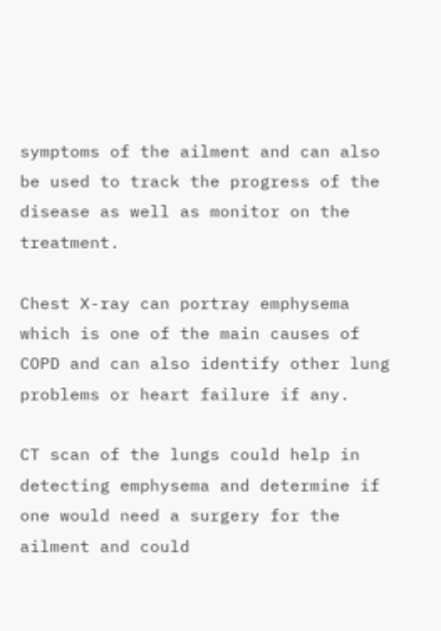symptoms of the ailment and can also be used to track the progress of the disease as well as monitor on the treatment.

Chest X-ray can portray emphysema which is one of the main causes of COPD and can also identify other lung problems or heart failure if any.

CT scan of the lungs could help in detecting emphysema and determine if one would need a surgery for the ailment and could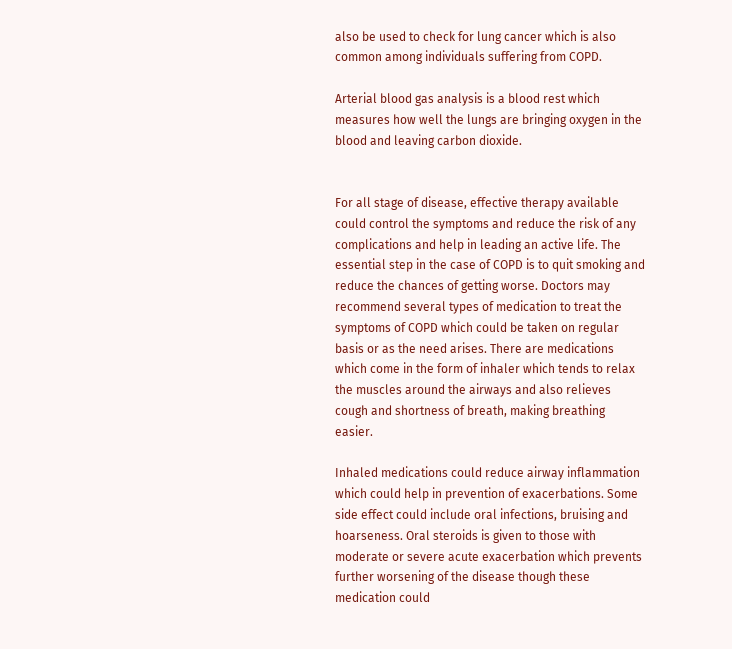also be used to check for lung cancer which is also common among individuals suffering from COPD.

Arterial blood gas analysis is a blood rest which measures how well the lungs are bringing oxygen in the blood and leaving carbon dioxide.


For all stage of disease, effective therapy available could control the symptoms and reduce the risk of any complications and help in leading an active life. The essential step in the case of COPD is to quit smoking and reduce the chances of getting worse. Doctors may recommend several types of medication to treat the symptoms of COPD which could be taken on regular basis or as the need arises. There are medications which come in the form of inhaler which tends to relax the muscles around the airways and also relieves cough and shortness of breath, making breathing easier.

Inhaled medications could reduce airway inflammation which could help in prevention of exacerbations. Some side effect could include oral infections, bruising and hoarseness. Oral steroids is given to those with moderate or severe acute exacerbation which prevents further worsening of the disease though these medication could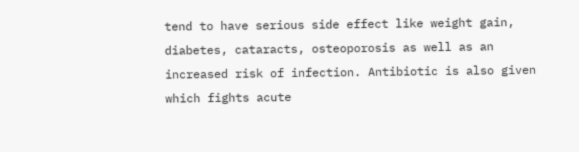tend to have serious side effect like weight gain, diabetes, cataracts, osteoporosis as well as an increased risk of infection. Antibiotic is also given which fights acute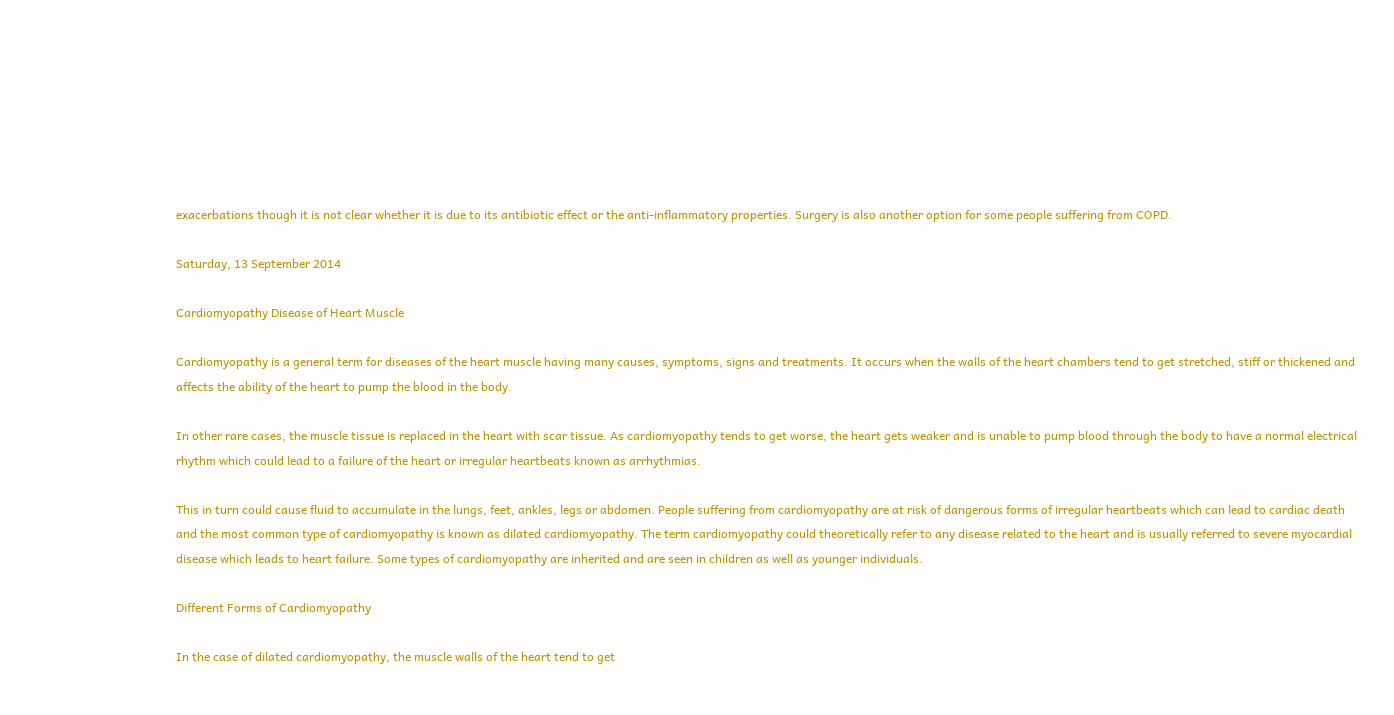exacerbations though it is not clear whether it is due to its antibiotic effect or the anti-inflammatory properties. Surgery is also another option for some people suffering from COPD.

Saturday, 13 September 2014

Cardiomyopathy Disease of Heart Muscle

Cardiomyopathy is a general term for diseases of the heart muscle having many causes, symptoms, signs and treatments. It occurs when the walls of the heart chambers tend to get stretched, stiff or thickened and affects the ability of the heart to pump the blood in the body.

In other rare cases, the muscle tissue is replaced in the heart with scar tissue. As cardiomyopathy tends to get worse, the heart gets weaker and is unable to pump blood through the body to have a normal electrical rhythm which could lead to a failure of the heart or irregular heartbeats known as arrhythmias.

This in turn could cause fluid to accumulate in the lungs, feet, ankles, legs or abdomen. People suffering from cardiomyopathy are at risk of dangerous forms of irregular heartbeats which can lead to cardiac death and the most common type of cardiomyopathy is known as dilated cardiomyopathy. The term cardiomyopathy could theoretically refer to any disease related to the heart and is usually referred to severe myocardial disease which leads to heart failure. Some types of cardiomyopathy are inherited and are seen in children as well as younger individuals.

Different Forms of Cardiomyopathy

In the case of dilated cardiomyopathy, the muscle walls of the heart tend to get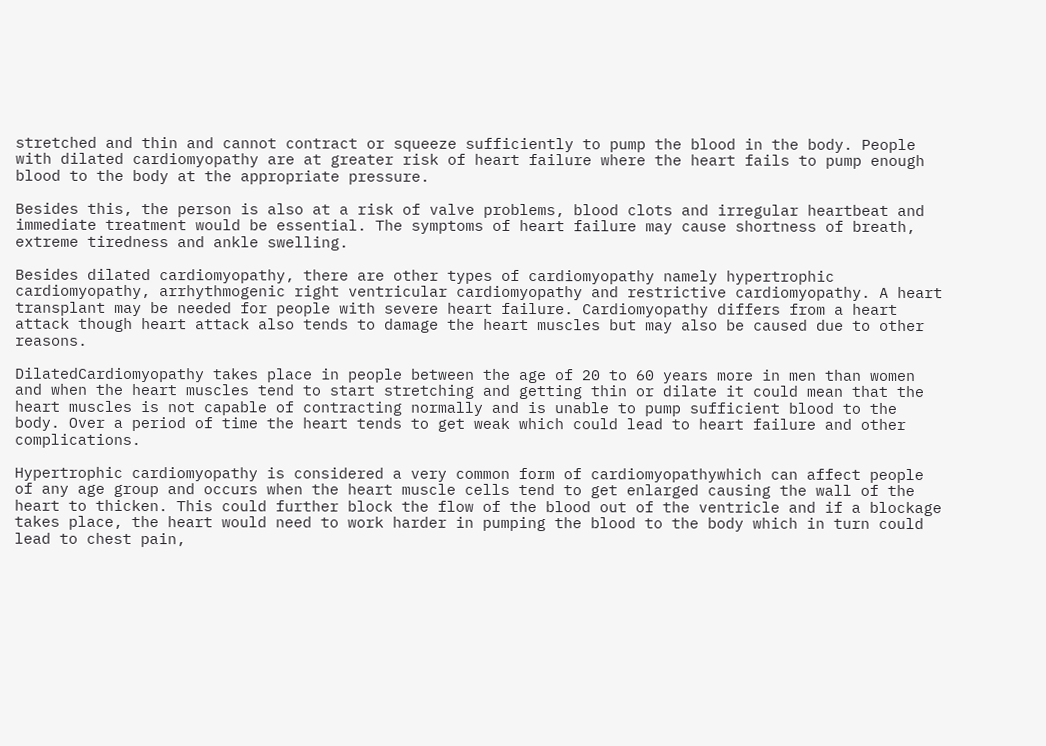stretched and thin and cannot contract or squeeze sufficiently to pump the blood in the body. People with dilated cardiomyopathy are at greater risk of heart failure where the heart fails to pump enough blood to the body at the appropriate pressure.

Besides this, the person is also at a risk of valve problems, blood clots and irregular heartbeat and immediate treatment would be essential. The symptoms of heart failure may cause shortness of breath, extreme tiredness and ankle swelling.

Besides dilated cardiomyopathy, there are other types of cardiomyopathy namely hypertrophic cardiomyopathy, arrhythmogenic right ventricular cardiomyopathy and restrictive cardiomyopathy. A heart transplant may be needed for people with severe heart failure. Cardiomyopathy differs from a heart attack though heart attack also tends to damage the heart muscles but may also be caused due to other reasons.

DilatedCardiomyopathy takes place in people between the age of 20 to 60 years more in men than women and when the heart muscles tend to start stretching and getting thin or dilate it could mean that the heart muscles is not capable of contracting normally and is unable to pump sufficient blood to the body. Over a period of time the heart tends to get weak which could lead to heart failure and other complications.

Hypertrophic cardiomyopathy is considered a very common form of cardiomyopathywhich can affect people of any age group and occurs when the heart muscle cells tend to get enlarged causing the wall of the heart to thicken. This could further block the flow of the blood out of the ventricle and if a blockage takes place, the heart would need to work harder in pumping the blood to the body which in turn could lead to chest pain,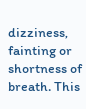dizziness, fainting or shortness of breath. This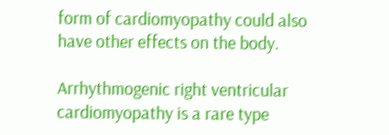form of cardiomyopathy could also have other effects on the body.

Arrhythmogenic right ventricular cardiomyopathy is a rare type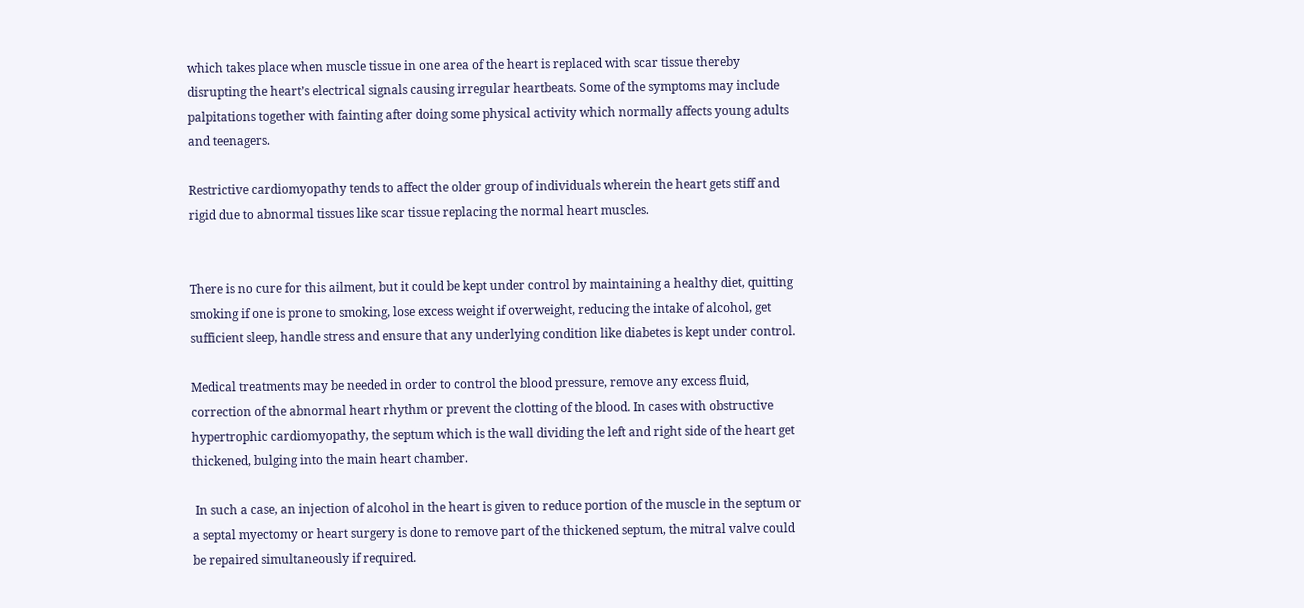which takes place when muscle tissue in one area of the heart is replaced with scar tissue thereby disrupting the heart’s electrical signals causing irregular heartbeats. Some of the symptoms may include palpitations together with fainting after doing some physical activity which normally affects young adults and teenagers.

Restrictive cardiomyopathy tends to affect the older group of individuals wherein the heart gets stiff and rigid due to abnormal tissues like scar tissue replacing the normal heart muscles.


There is no cure for this ailment, but it could be kept under control by maintaining a healthy diet, quitting smoking if one is prone to smoking, lose excess weight if overweight, reducing the intake of alcohol, get sufficient sleep, handle stress and ensure that any underlying condition like diabetes is kept under control.

Medical treatments may be needed in order to control the blood pressure, remove any excess fluid, correction of the abnormal heart rhythm or prevent the clotting of the blood. In cases with obstructive hypertrophic cardiomyopathy, the septum which is the wall dividing the left and right side of the heart get thickened, bulging into the main heart chamber.

 In such a case, an injection of alcohol in the heart is given to reduce portion of the muscle in the septum or a septal myectomy or heart surgery is done to remove part of the thickened septum, the mitral valve could be repaired simultaneously if required.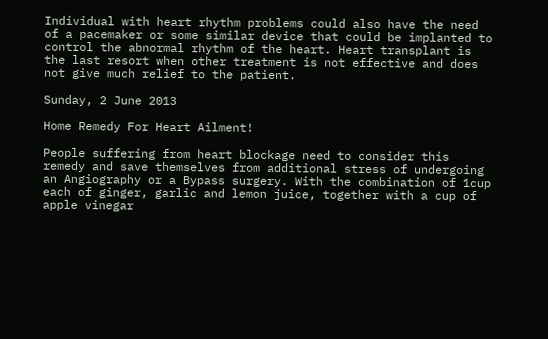Individual with heart rhythm problems could also have the need of a pacemaker or some similar device that could be implanted to control the abnormal rhythm of the heart. Heart transplant is the last resort when other treatment is not effective and does not give much relief to the patient.

Sunday, 2 June 2013

Home Remedy For Heart Ailment!

People suffering from heart blockage need to consider this remedy and save themselves from additional stress of undergoing an Angiography or a Bypass surgery. With the combination of 1cup each of ginger, garlic and lemon juice, together with a cup of apple vinegar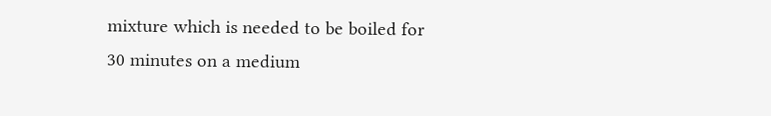mixture which is needed to be boiled for 30 minutes on a medium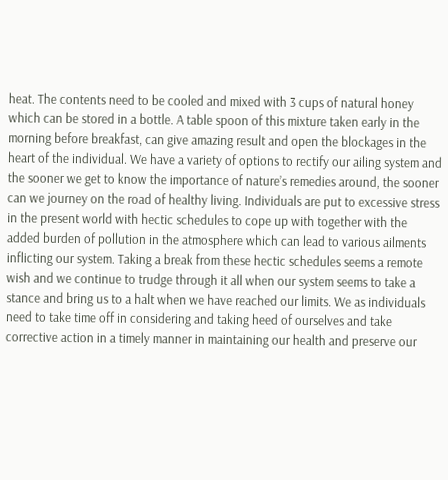heat. The contents need to be cooled and mixed with 3 cups of natural honey which can be stored in a bottle. A table spoon of this mixture taken early in the morning before breakfast, can give amazing result and open the blockages in the heart of the individual. We have a variety of options to rectify our ailing system and the sooner we get to know the importance of nature’s remedies around, the sooner can we journey on the road of healthy living. Individuals are put to excessive stress in the present world with hectic schedules to cope up with together with the added burden of pollution in the atmosphere which can lead to various ailments inflicting our system. Taking a break from these hectic schedules seems a remote wish and we continue to trudge through it all when our system seems to take a stance and bring us to a halt when we have reached our limits. We as individuals need to take time off in considering and taking heed of ourselves and take corrective action in a timely manner in maintaining our health and preserve our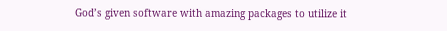God’s given software with amazing packages to utilize it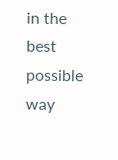in the best possible way